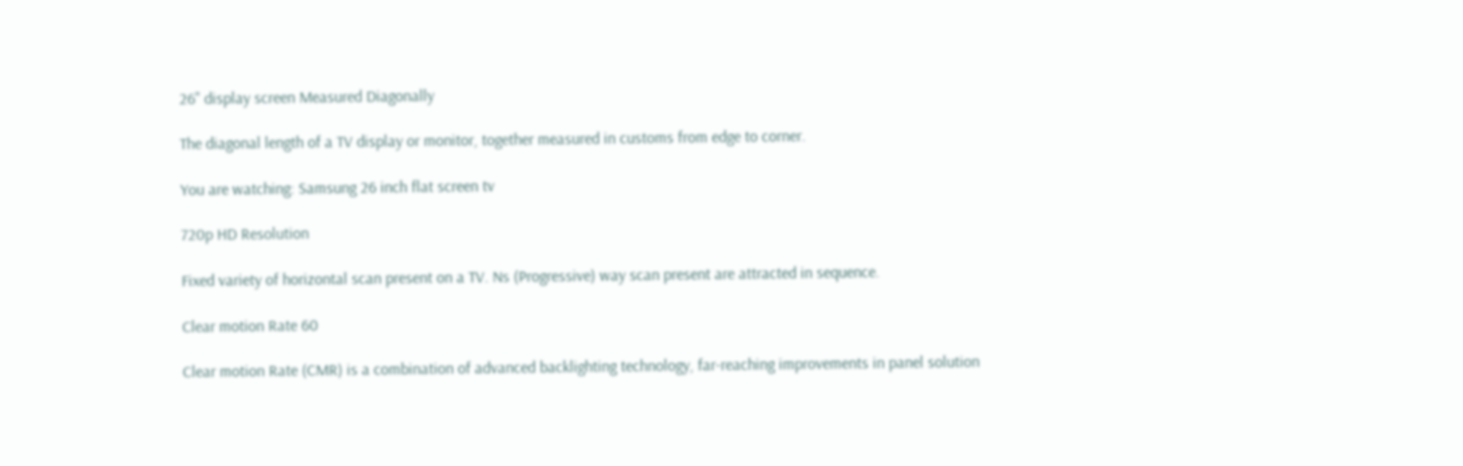26" display screen Measured Diagonally

The diagonal length of a TV display or monitor, together measured in customs from edge to corner.

You are watching: Samsung 26 inch flat screen tv

720p HD Resolution

Fixed variety of horizontal scan present on a TV. Ns (Progressive) way scan present are attracted in sequence.

Clear motion Rate 60

Clear motion Rate (CMR) is a combination of advanced backlighting technology, far-reaching improvements in panel solution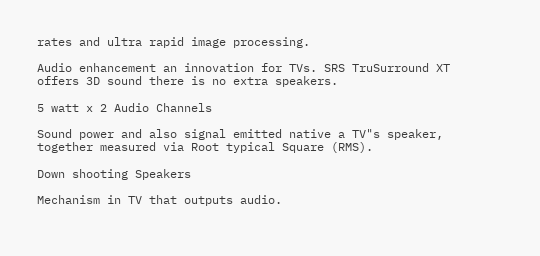rates and ultra rapid image processing.

Audio enhancement an innovation for TVs. SRS TruSurround XT offers 3D sound there is no extra speakers.

5 watt x 2 Audio Channels

Sound power and also signal emitted native a TV"s speaker, together measured via Root typical Square (RMS).

Down shooting Speakers

Mechanism in TV that outputs audio.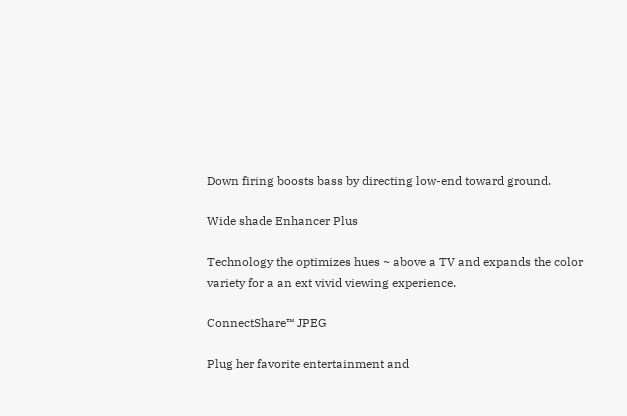Down firing boosts bass by directing low-end toward ground.

Wide shade Enhancer Plus

Technology the optimizes hues ~ above a TV and expands the color variety for a an ext vivid viewing experience.

ConnectShare™ JPEG

Plug her favorite entertainment and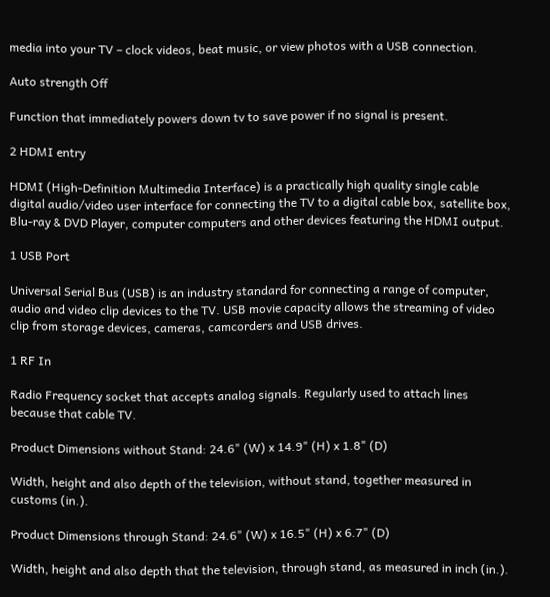media into your TV – clock videos, beat music, or view photos with a USB connection.

Auto strength Off

Function that immediately powers down tv to save power if no signal is present.

2 HDMI entry

HDMI (High-Definition Multimedia Interface) is a practically high quality single cable digital audio/video user interface for connecting the TV to a digital cable box, satellite box, Blu-ray & DVD Player, computer computers and other devices featuring the HDMI output.

1 USB Port

Universal Serial Bus (USB) is an industry standard for connecting a range of computer, audio and video clip devices to the TV. USB movie capacity allows the streaming of video clip from storage devices, cameras, camcorders and USB drives.

1 RF In

Radio Frequency socket that accepts analog signals. Regularly used to attach lines because that cable TV.

Product Dimensions without Stand: 24.6" (W) x 14.9" (H) x 1.8" (D)

Width, height and also depth of the television, without stand, together measured in customs (in.).

Product Dimensions through Stand: 24.6" (W) x 16.5" (H) x 6.7" (D)

Width, height and also depth that the television, through stand, as measured in inch (in.).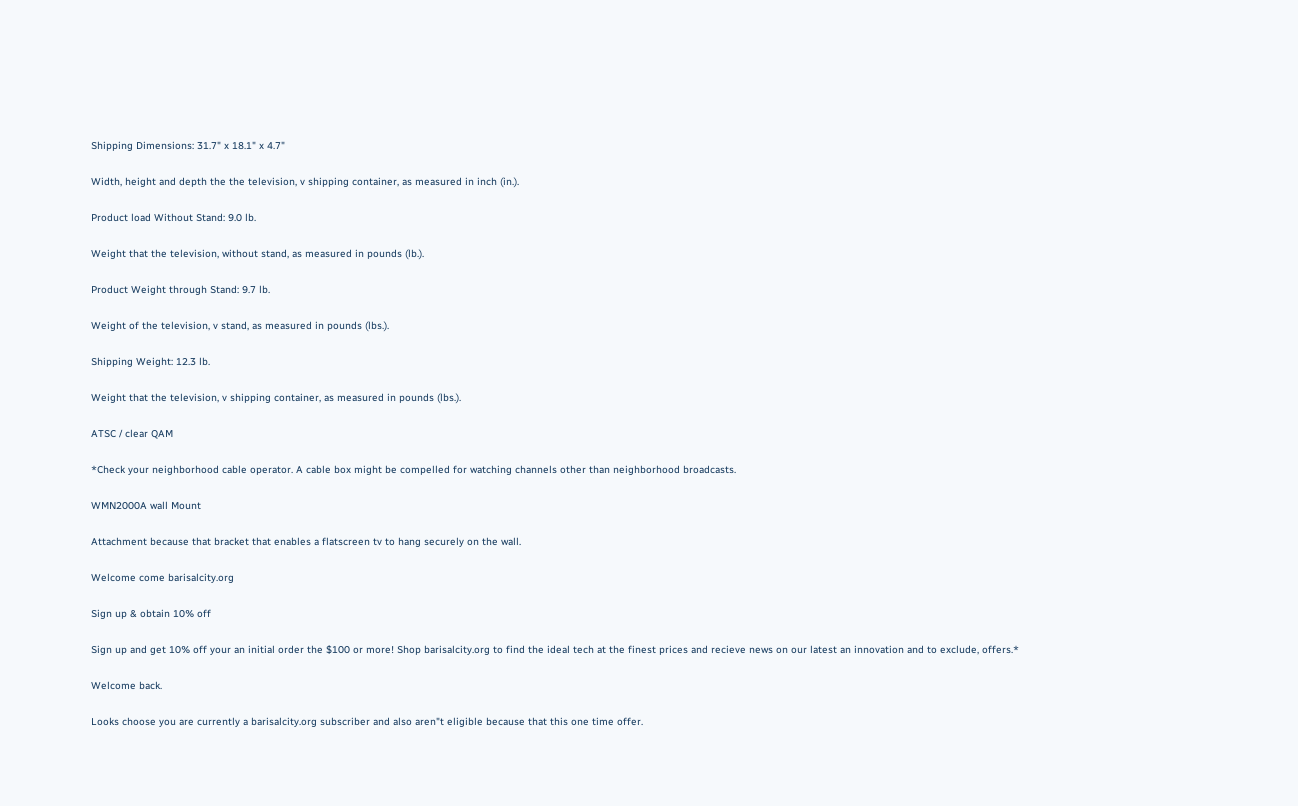Shipping Dimensions: 31.7" x 18.1" x 4.7"

Width, height and depth the the television, v shipping container, as measured in inch (in.).

Product load Without Stand: 9.0 lb.

Weight that the television, without stand, as measured in pounds (lb.).

Product Weight through Stand: 9.7 lb.

Weight of the television, v stand, as measured in pounds (lbs.).

Shipping Weight: 12.3 lb.

Weight that the television, v shipping container, as measured in pounds (lbs.).

ATSC / clear QAM

*Check your neighborhood cable operator. A cable box might be compelled for watching channels other than neighborhood broadcasts.

WMN2000A wall Mount

Attachment because that bracket that enables a flatscreen tv to hang securely on the wall.

Welcome come barisalcity.org

Sign up & obtain 10% off

Sign up and get 10% off your an initial order the $100 or more! Shop barisalcity.org to find the ideal tech at the finest prices and recieve news on our latest an innovation and to exclude, offers.*

Welcome back.

Looks choose you are currently a barisalcity.org subscriber and also aren"t eligible because that this one time offer.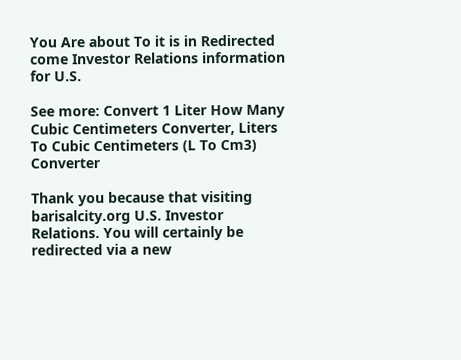You Are about To it is in Redirected come Investor Relations information for U.S.

See more: Convert 1 Liter How Many Cubic Centimeters Converter, Liters To Cubic Centimeters (L To Cm3) Converter

Thank you because that visiting barisalcity.org U.S. Investor Relations. You will certainly be redirected via a new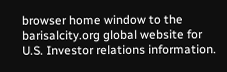browser home window to the barisalcity.org global website for U.S. Investor relations information.